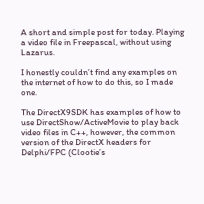A short and simple post for today. Playing a video file in Freepascal, without using Lazarus.

I honestly couldn’t find any examples on the internet of how to do this, so I made one.

The DirectX9SDK has examples of how to use DirectShow/ActiveMovie to play back video files in C++, however, the common version of the DirectX headers for Delphi/FPC (Clootie’s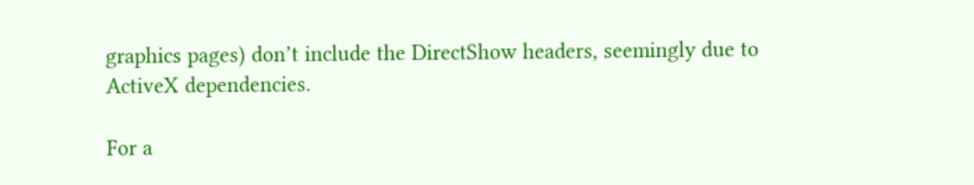graphics pages) don’t include the DirectShow headers, seemingly due to ActiveX dependencies.

For a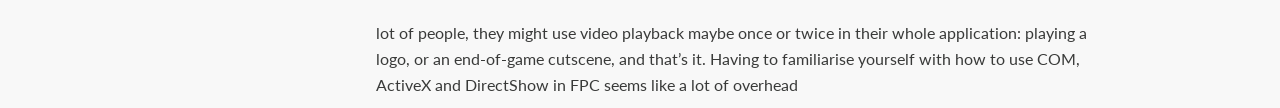lot of people, they might use video playback maybe once or twice in their whole application: playing a logo, or an end-of-game cutscene, and that’s it. Having to familiarise yourself with how to use COM, ActiveX and DirectShow in FPC seems like a lot of overhead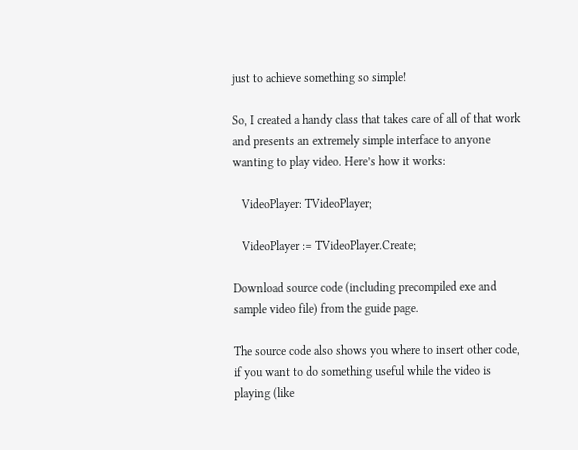just to achieve something so simple!

So, I created a handy class that takes care of all of that work and presents an extremely simple interface to anyone wanting to play video. Here’s how it works:

   VideoPlayer: TVideoPlayer;

   VideoPlayer := TVideoPlayer.Create;

Download source code (including precompiled exe and sample video file) from the guide page.

The source code also shows you where to insert other code, if you want to do something useful while the video is playing (like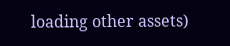loading other assets)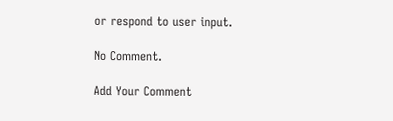or respond to user input.

No Comment.

Add Your Comment